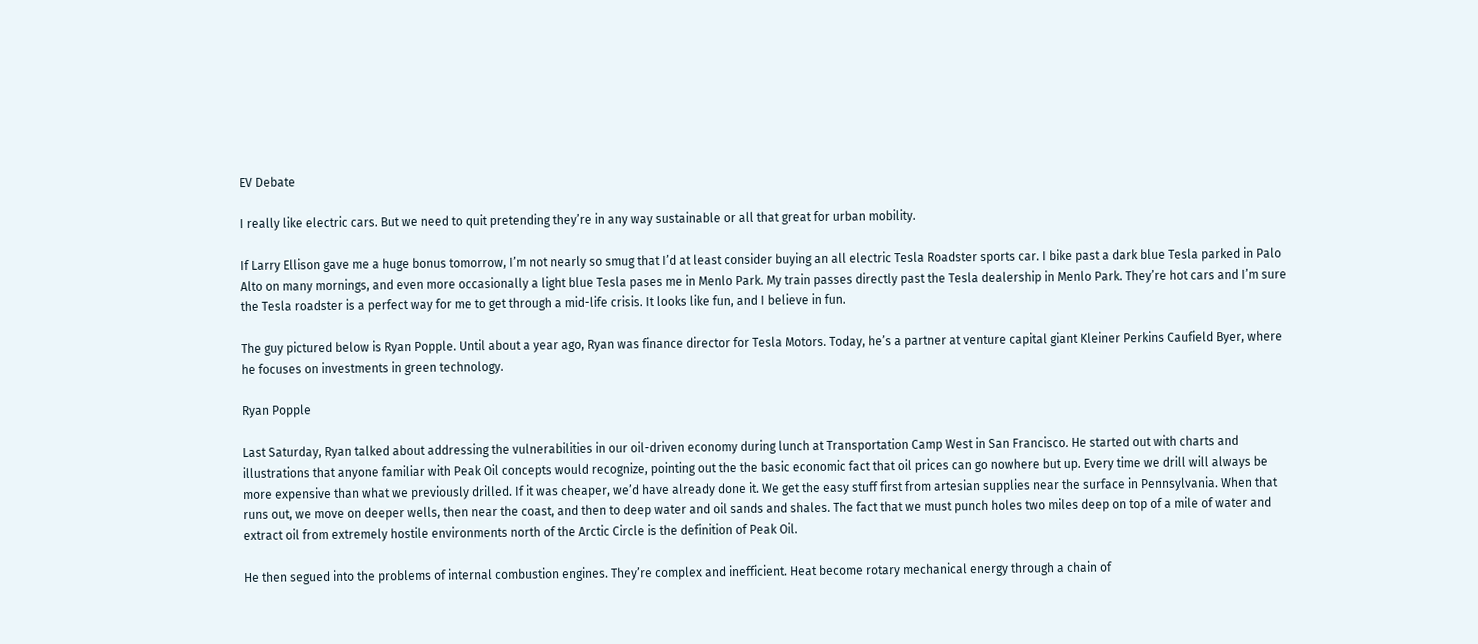EV Debate

I really like electric cars. But we need to quit pretending they’re in any way sustainable or all that great for urban mobility.

If Larry Ellison gave me a huge bonus tomorrow, I’m not nearly so smug that I’d at least consider buying an all electric Tesla Roadster sports car. I bike past a dark blue Tesla parked in Palo Alto on many mornings, and even more occasionally a light blue Tesla pases me in Menlo Park. My train passes directly past the Tesla dealership in Menlo Park. They’re hot cars and I’m sure the Tesla roadster is a perfect way for me to get through a mid-life crisis. It looks like fun, and I believe in fun.

The guy pictured below is Ryan Popple. Until about a year ago, Ryan was finance director for Tesla Motors. Today, he’s a partner at venture capital giant Kleiner Perkins Caufield Byer, where he focuses on investments in green technology.

Ryan Popple

Last Saturday, Ryan talked about addressing the vulnerabilities in our oil-driven economy during lunch at Transportation Camp West in San Francisco. He started out with charts and illustrations that anyone familiar with Peak Oil concepts would recognize, pointing out the the basic economic fact that oil prices can go nowhere but up. Every time we drill will always be more expensive than what we previously drilled. If it was cheaper, we’d have already done it. We get the easy stuff first from artesian supplies near the surface in Pennsylvania. When that runs out, we move on deeper wells, then near the coast, and then to deep water and oil sands and shales. The fact that we must punch holes two miles deep on top of a mile of water and extract oil from extremely hostile environments north of the Arctic Circle is the definition of Peak Oil.

He then segued into the problems of internal combustion engines. They’re complex and inefficient. Heat become rotary mechanical energy through a chain of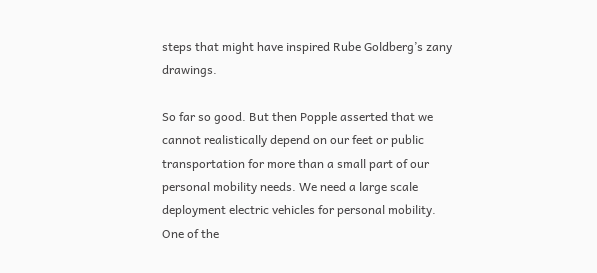steps that might have inspired Rube Goldberg’s zany drawings.

So far so good. But then Popple asserted that we cannot realistically depend on our feet or public transportation for more than a small part of our personal mobility needs. We need a large scale deployment electric vehicles for personal mobility. One of the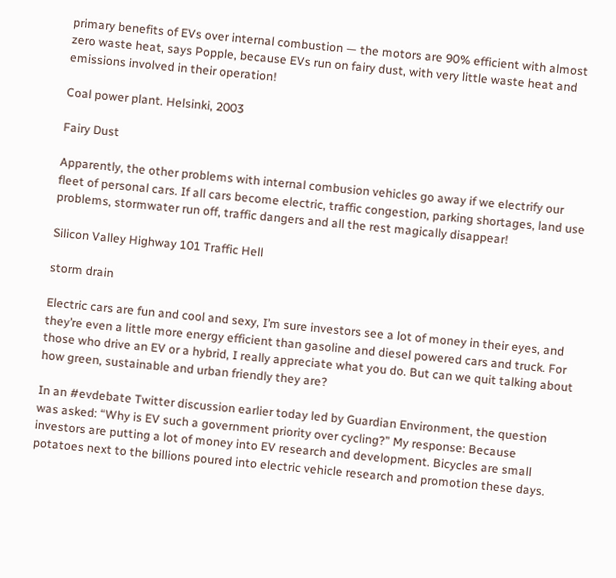primary benefits of EVs over internal combustion — the motors are 90% efficient with almost zero waste heat, says Popple, because EVs run on fairy dust, with very little waste heat and emissions involved in their operation!

Coal power plant. Helsinki, 2003

Fairy Dust

Apparently, the other problems with internal combusion vehicles go away if we electrify our fleet of personal cars. If all cars become electric, traffic congestion, parking shortages, land use problems, stormwater run off, traffic dangers and all the rest magically disappear!

Silicon Valley Highway 101 Traffic Hell

storm drain

Electric cars are fun and cool and sexy, I’m sure investors see a lot of money in their eyes, and they’re even a little more energy efficient than gasoline and diesel powered cars and truck. For those who drive an EV or a hybrid, I really appreciate what you do. But can we quit talking about how green, sustainable and urban friendly they are?

In an #evdebate Twitter discussion earlier today led by Guardian Environment, the question was asked: “Why is EV such a government priority over cycling?” My response: Because investors are putting a lot of money into EV research and development. Bicycles are small potatoes next to the billions poured into electric vehicle research and promotion these days.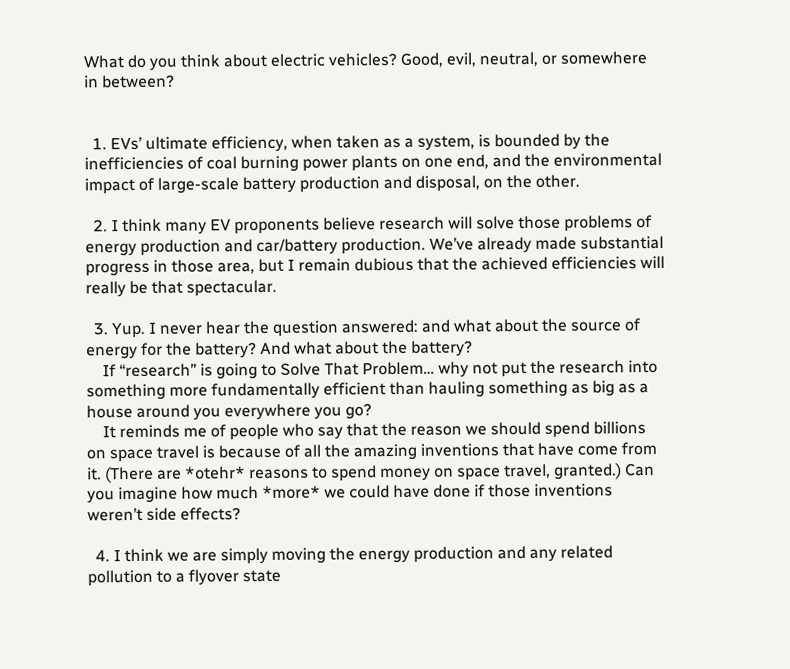What do you think about electric vehicles? Good, evil, neutral, or somewhere in between?


  1. EVs’ ultimate efficiency, when taken as a system, is bounded by the inefficiencies of coal burning power plants on one end, and the environmental impact of large-scale battery production and disposal, on the other.

  2. I think many EV proponents believe research will solve those problems of energy production and car/battery production. We’ve already made substantial progress in those area, but I remain dubious that the achieved efficiencies will really be that spectacular.

  3. Yup. I never hear the question answered: and what about the source of energy for the battery? And what about the battery?
    If “research” is going to Solve That Problem… why not put the research into something more fundamentally efficient than hauling something as big as a house around you everywhere you go?
    It reminds me of people who say that the reason we should spend billions on space travel is because of all the amazing inventions that have come from it. (There are *otehr* reasons to spend money on space travel, granted.) Can you imagine how much *more* we could have done if those inventions weren’t side effects?

  4. I think we are simply moving the energy production and any related pollution to a flyover state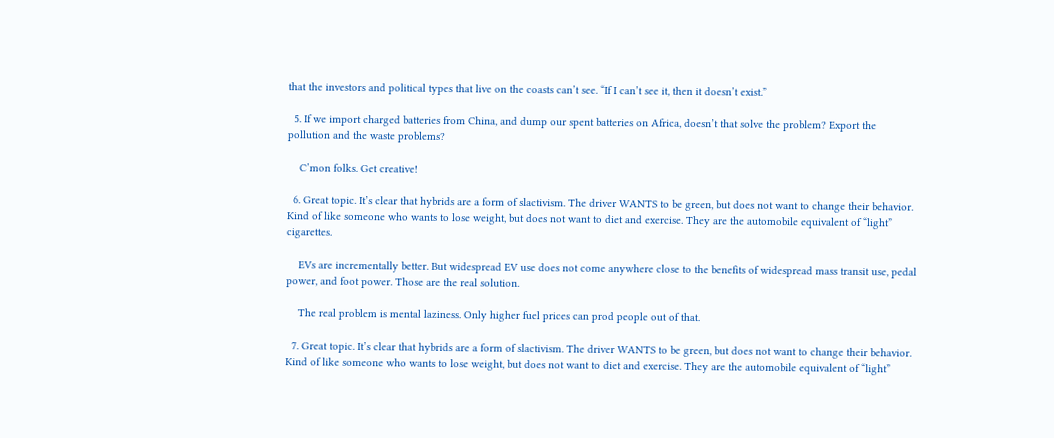that the investors and political types that live on the coasts can’t see. “If I can’t see it, then it doesn’t exist.”

  5. If we import charged batteries from China, and dump our spent batteries on Africa, doesn’t that solve the problem? Export the pollution and the waste problems?

    C’mon folks. Get creative!

  6. Great topic. It’s clear that hybrids are a form of slactivism. The driver WANTS to be green, but does not want to change their behavior. Kind of like someone who wants to lose weight, but does not want to diet and exercise. They are the automobile equivalent of “light” cigarettes.

    EVs are incrementally better. But widespread EV use does not come anywhere close to the benefits of widespread mass transit use, pedal power, and foot power. Those are the real solution.

    The real problem is mental laziness. Only higher fuel prices can prod people out of that.

  7. Great topic. It’s clear that hybrids are a form of slactivism. The driver WANTS to be green, but does not want to change their behavior. Kind of like someone who wants to lose weight, but does not want to diet and exercise. They are the automobile equivalent of “light”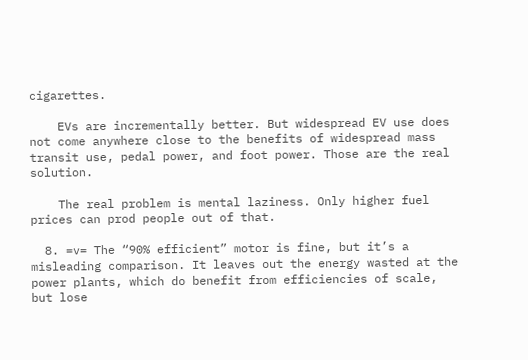cigarettes.

    EVs are incrementally better. But widespread EV use does not come anywhere close to the benefits of widespread mass transit use, pedal power, and foot power. Those are the real solution.

    The real problem is mental laziness. Only higher fuel prices can prod people out of that.

  8. =v= The “90% efficient” motor is fine, but it’s a misleading comparison. It leaves out the energy wasted at the power plants, which do benefit from efficiencies of scale, but lose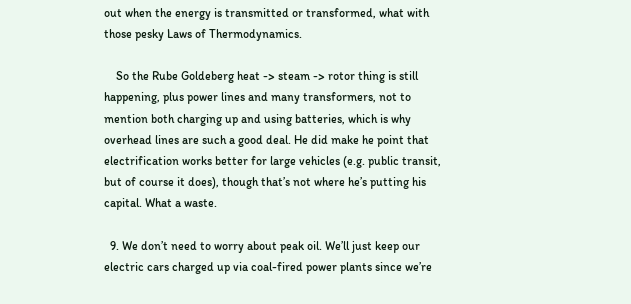out when the energy is transmitted or transformed, what with those pesky Laws of Thermodynamics.

    So the Rube Goldeberg heat -> steam -> rotor thing is still happening, plus power lines and many transformers, not to mention both charging up and using batteries, which is why overhead lines are such a good deal. He did make he point that electrification works better for large vehicles (e.g. public transit, but of course it does), though that’s not where he’s putting his capital. What a waste.

  9. We don’t need to worry about peak oil. We’ll just keep our electric cars charged up via coal-fired power plants since we’re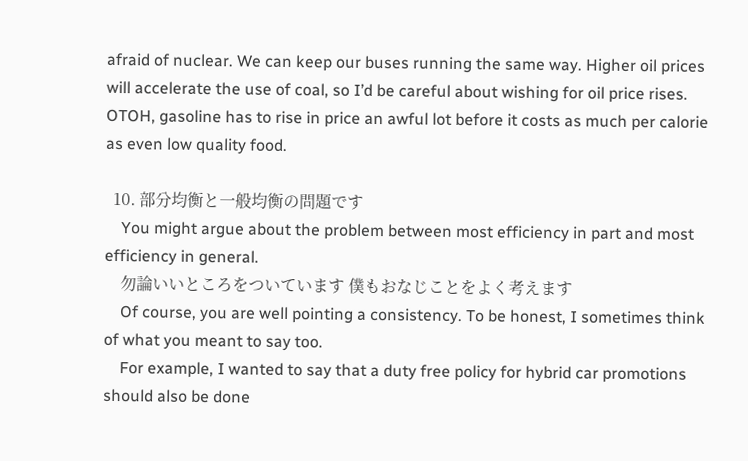afraid of nuclear. We can keep our buses running the same way. Higher oil prices will accelerate the use of coal, so I’d be careful about wishing for oil price rises. OTOH, gasoline has to rise in price an awful lot before it costs as much per calorie as even low quality food.

  10. 部分均衡と一般均衡の問題です
    You might argue about the problem between most efficiency in part and most efficiency in general.
    勿論いいところをついています 僕もおなじことをよく考えます
    Of course, you are well pointing a consistency. To be honest, I sometimes think of what you meant to say too.
    For example, I wanted to say that a duty free policy for hybrid car promotions should also be done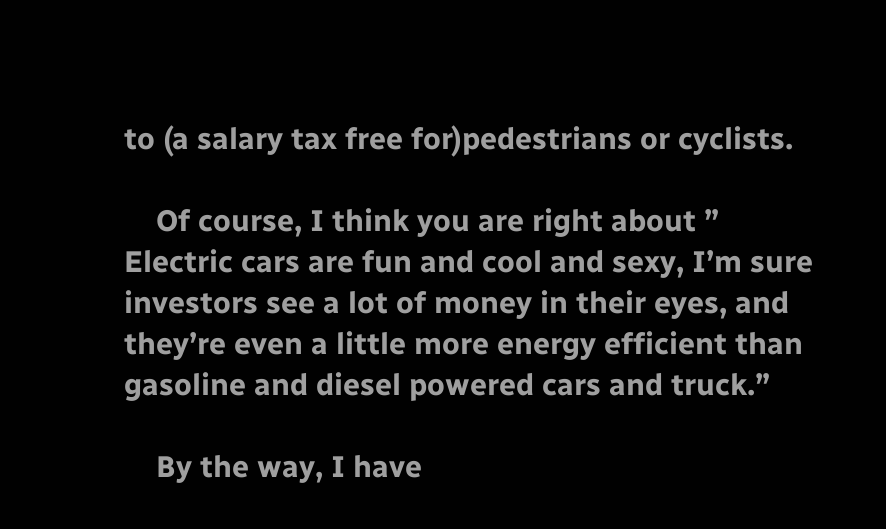to (a salary tax free for)pedestrians or cyclists.

    Of course, I think you are right about ” Electric cars are fun and cool and sexy, I’m sure investors see a lot of money in their eyes, and they’re even a little more energy efficient than gasoline and diesel powered cars and truck.”

    By the way, I have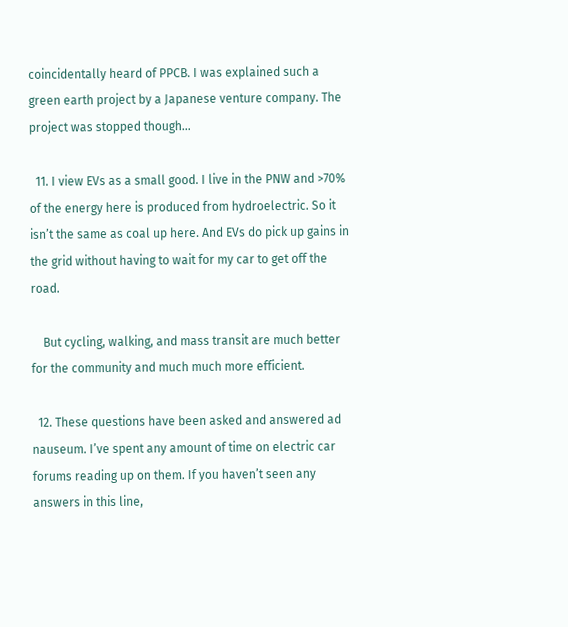coincidentally heard of PPCB. I was explained such a green earth project by a Japanese venture company. The project was stopped though…

  11. I view EVs as a small good. I live in the PNW and >70% of the energy here is produced from hydroelectric. So it isn’t the same as coal up here. And EVs do pick up gains in the grid without having to wait for my car to get off the road.

    But cycling, walking, and mass transit are much better for the community and much much more efficient.

  12. These questions have been asked and answered ad nauseum. I’ve spent any amount of time on electric car forums reading up on them. If you haven’t seen any answers in this line,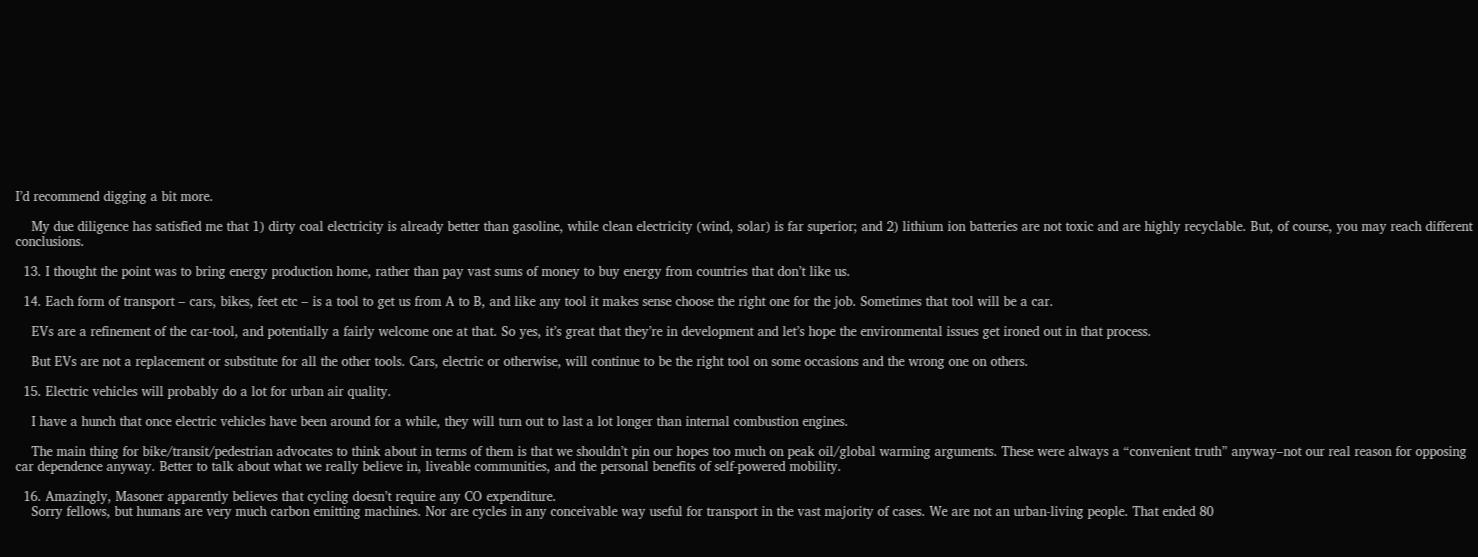I’d recommend digging a bit more.

    My due diligence has satisfied me that 1) dirty coal electricity is already better than gasoline, while clean electricity (wind, solar) is far superior; and 2) lithium ion batteries are not toxic and are highly recyclable. But, of course, you may reach different conclusions.

  13. I thought the point was to bring energy production home, rather than pay vast sums of money to buy energy from countries that don’t like us.

  14. Each form of transport – cars, bikes, feet etc – is a tool to get us from A to B, and like any tool it makes sense choose the right one for the job. Sometimes that tool will be a car.

    EVs are a refinement of the car-tool, and potentially a fairly welcome one at that. So yes, it’s great that they’re in development and let’s hope the environmental issues get ironed out in that process.

    But EVs are not a replacement or substitute for all the other tools. Cars, electric or otherwise, will continue to be the right tool on some occasions and the wrong one on others.

  15. Electric vehicles will probably do a lot for urban air quality.

    I have a hunch that once electric vehicles have been around for a while, they will turn out to last a lot longer than internal combustion engines.

    The main thing for bike/transit/pedestrian advocates to think about in terms of them is that we shouldn’t pin our hopes too much on peak oil/global warming arguments. These were always a “convenient truth” anyway–not our real reason for opposing car dependence anyway. Better to talk about what we really believe in, liveable communities, and the personal benefits of self-powered mobility.

  16. Amazingly, Masoner apparently believes that cycling doesn’t require any CO expenditure.
    Sorry fellows, but humans are very much carbon emitting machines. Nor are cycles in any conceivable way useful for transport in the vast majority of cases. We are not an urban-living people. That ended 80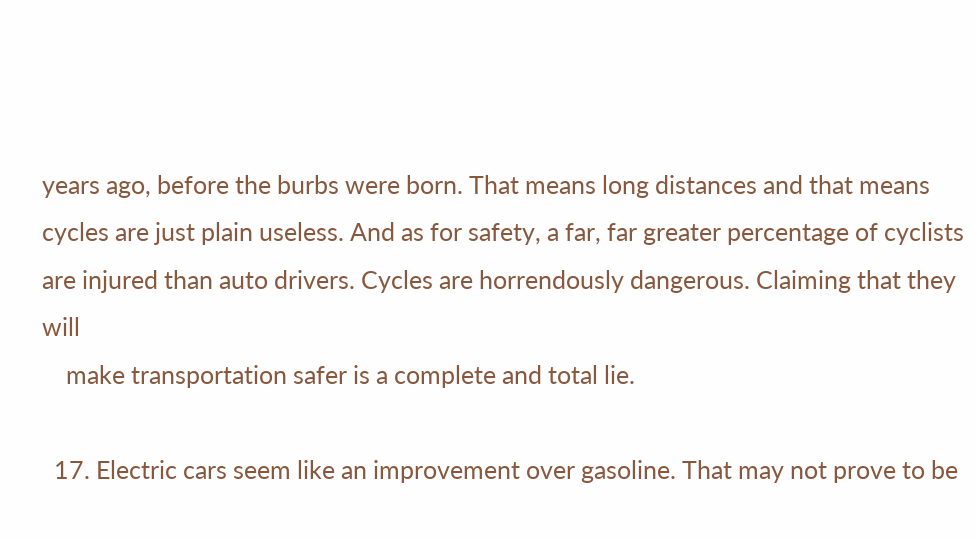years ago, before the burbs were born. That means long distances and that means cycles are just plain useless. And as for safety, a far, far greater percentage of cyclists are injured than auto drivers. Cycles are horrendously dangerous. Claiming that they will
    make transportation safer is a complete and total lie.

  17. Electric cars seem like an improvement over gasoline. That may not prove to be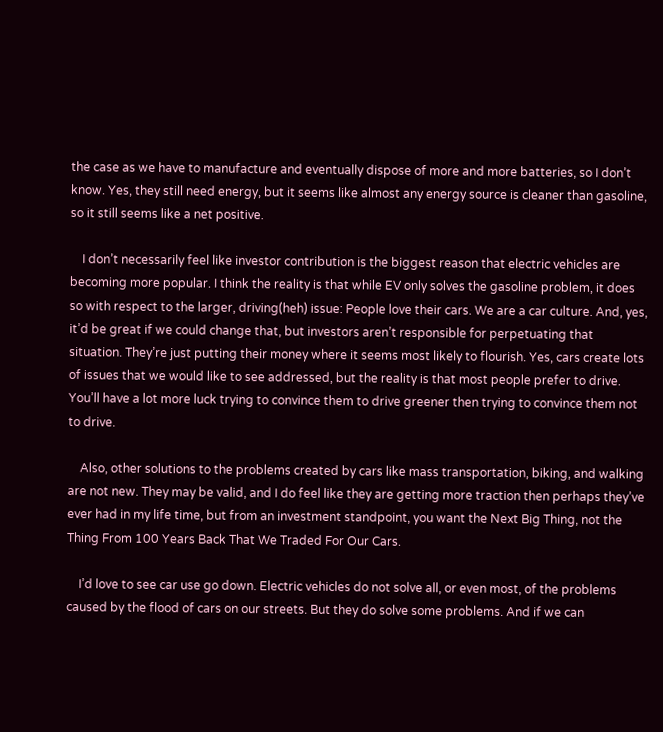the case as we have to manufacture and eventually dispose of more and more batteries, so I don’t know. Yes, they still need energy, but it seems like almost any energy source is cleaner than gasoline, so it still seems like a net positive.

    I don’t necessarily feel like investor contribution is the biggest reason that electric vehicles are becoming more popular. I think the reality is that while EV only solves the gasoline problem, it does so with respect to the larger, driving(heh) issue: People love their cars. We are a car culture. And, yes, it’d be great if we could change that, but investors aren’t responsible for perpetuating that situation. They’re just putting their money where it seems most likely to flourish. Yes, cars create lots of issues that we would like to see addressed, but the reality is that most people prefer to drive. You’ll have a lot more luck trying to convince them to drive greener then trying to convince them not to drive.

    Also, other solutions to the problems created by cars like mass transportation, biking, and walking are not new. They may be valid, and I do feel like they are getting more traction then perhaps they’ve ever had in my life time, but from an investment standpoint, you want the Next Big Thing, not the Thing From 100 Years Back That We Traded For Our Cars.

    I’d love to see car use go down. Electric vehicles do not solve all, or even most, of the problems caused by the flood of cars on our streets. But they do solve some problems. And if we can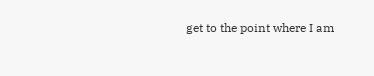get to the point where I am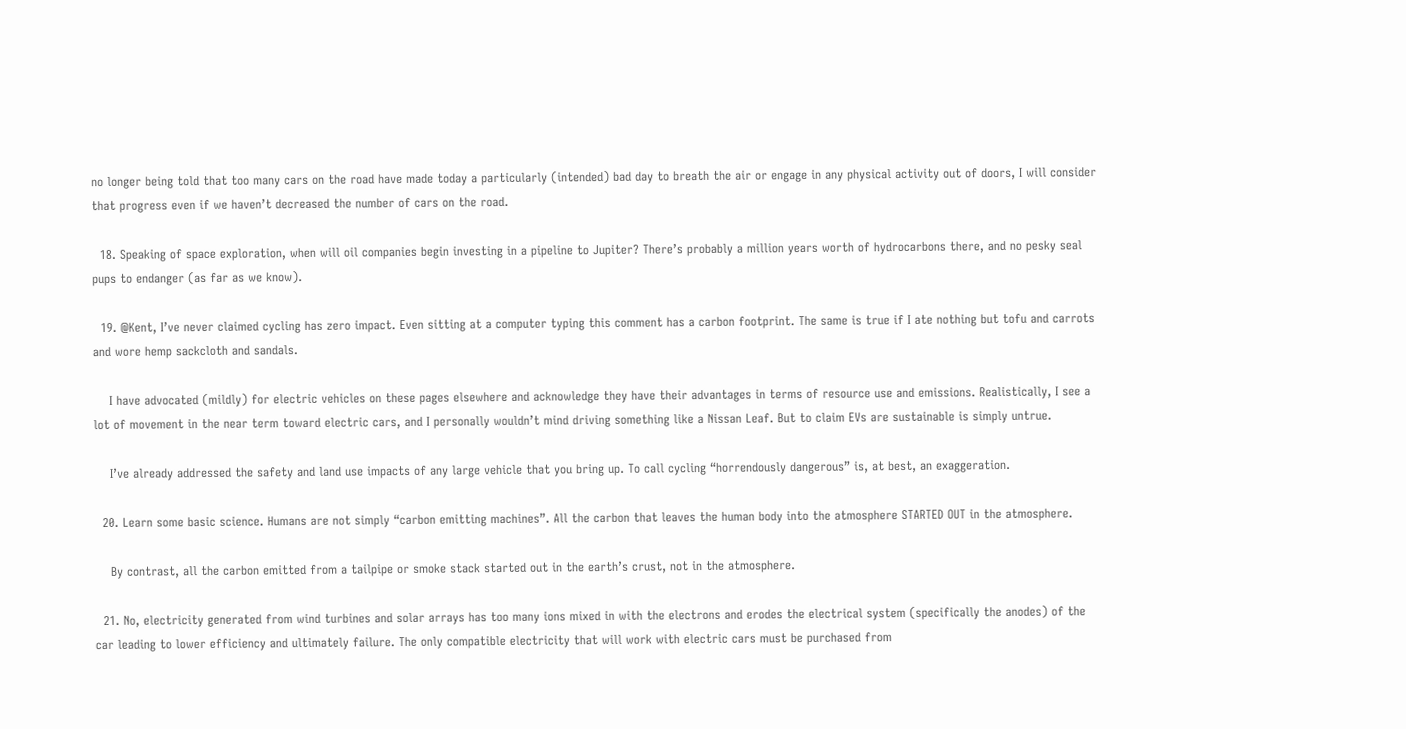no longer being told that too many cars on the road have made today a particularly (intended) bad day to breath the air or engage in any physical activity out of doors, I will consider that progress even if we haven’t decreased the number of cars on the road.

  18. Speaking of space exploration, when will oil companies begin investing in a pipeline to Jupiter? There’s probably a million years worth of hydrocarbons there, and no pesky seal pups to endanger (as far as we know).

  19. @Kent, I’ve never claimed cycling has zero impact. Even sitting at a computer typing this comment has a carbon footprint. The same is true if I ate nothing but tofu and carrots and wore hemp sackcloth and sandals.

    I have advocated (mildly) for electric vehicles on these pages elsewhere and acknowledge they have their advantages in terms of resource use and emissions. Realistically, I see a lot of movement in the near term toward electric cars, and I personally wouldn’t mind driving something like a Nissan Leaf. But to claim EVs are sustainable is simply untrue.

    I’ve already addressed the safety and land use impacts of any large vehicle that you bring up. To call cycling “horrendously dangerous” is, at best, an exaggeration.

  20. Learn some basic science. Humans are not simply “carbon emitting machines”. All the carbon that leaves the human body into the atmosphere STARTED OUT in the atmosphere.

    By contrast, all the carbon emitted from a tailpipe or smoke stack started out in the earth’s crust, not in the atmosphere.

  21. No, electricity generated from wind turbines and solar arrays has too many ions mixed in with the electrons and erodes the electrical system (specifically the anodes) of the car leading to lower efficiency and ultimately failure. The only compatible electricity that will work with electric cars must be purchased from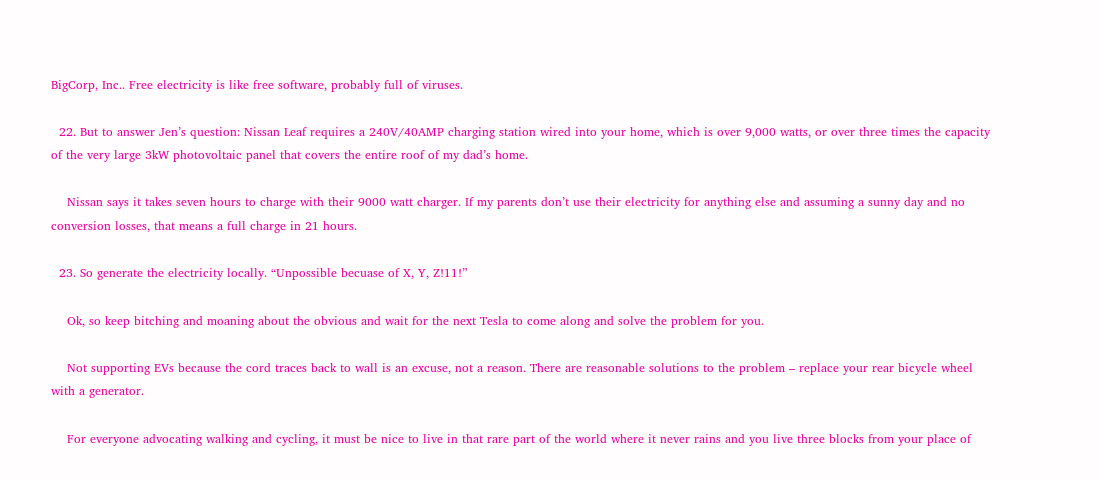BigCorp, Inc.. Free electricity is like free software, probably full of viruses.

  22. But to answer Jen’s question: Nissan Leaf requires a 240V/40AMP charging station wired into your home, which is over 9,000 watts, or over three times the capacity of the very large 3kW photovoltaic panel that covers the entire roof of my dad’s home.

    Nissan says it takes seven hours to charge with their 9000 watt charger. If my parents don’t use their electricity for anything else and assuming a sunny day and no conversion losses, that means a full charge in 21 hours.

  23. So generate the electricity locally. “Unpossible becuase of X, Y, Z!11!”

    Ok, so keep bitching and moaning about the obvious and wait for the next Tesla to come along and solve the problem for you.

    Not supporting EVs because the cord traces back to wall is an excuse, not a reason. There are reasonable solutions to the problem – replace your rear bicycle wheel with a generator.

    For everyone advocating walking and cycling, it must be nice to live in that rare part of the world where it never rains and you live three blocks from your place of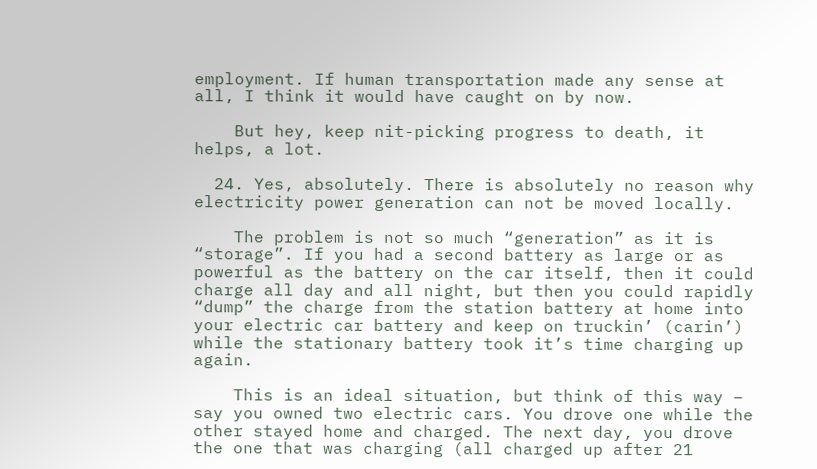employment. If human transportation made any sense at all, I think it would have caught on by now.

    But hey, keep nit-picking progress to death, it helps, a lot.

  24. Yes, absolutely. There is absolutely no reason why electricity power generation can not be moved locally.

    The problem is not so much “generation” as it is “storage”. If you had a second battery as large or as powerful as the battery on the car itself, then it could charge all day and all night, but then you could rapidly “dump” the charge from the station battery at home into your electric car battery and keep on truckin’ (carin’) while the stationary battery took it’s time charging up again.

    This is an ideal situation, but think of this way – say you owned two electric cars. You drove one while the other stayed home and charged. The next day, you drove the one that was charging (all charged up after 21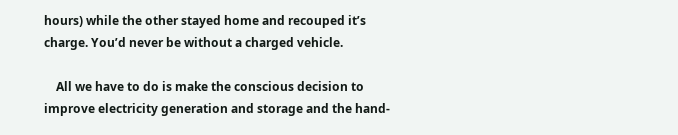hours) while the other stayed home and recouped it’s charge. You’d never be without a charged vehicle.

    All we have to do is make the conscious decision to improve electricity generation and storage and the hand-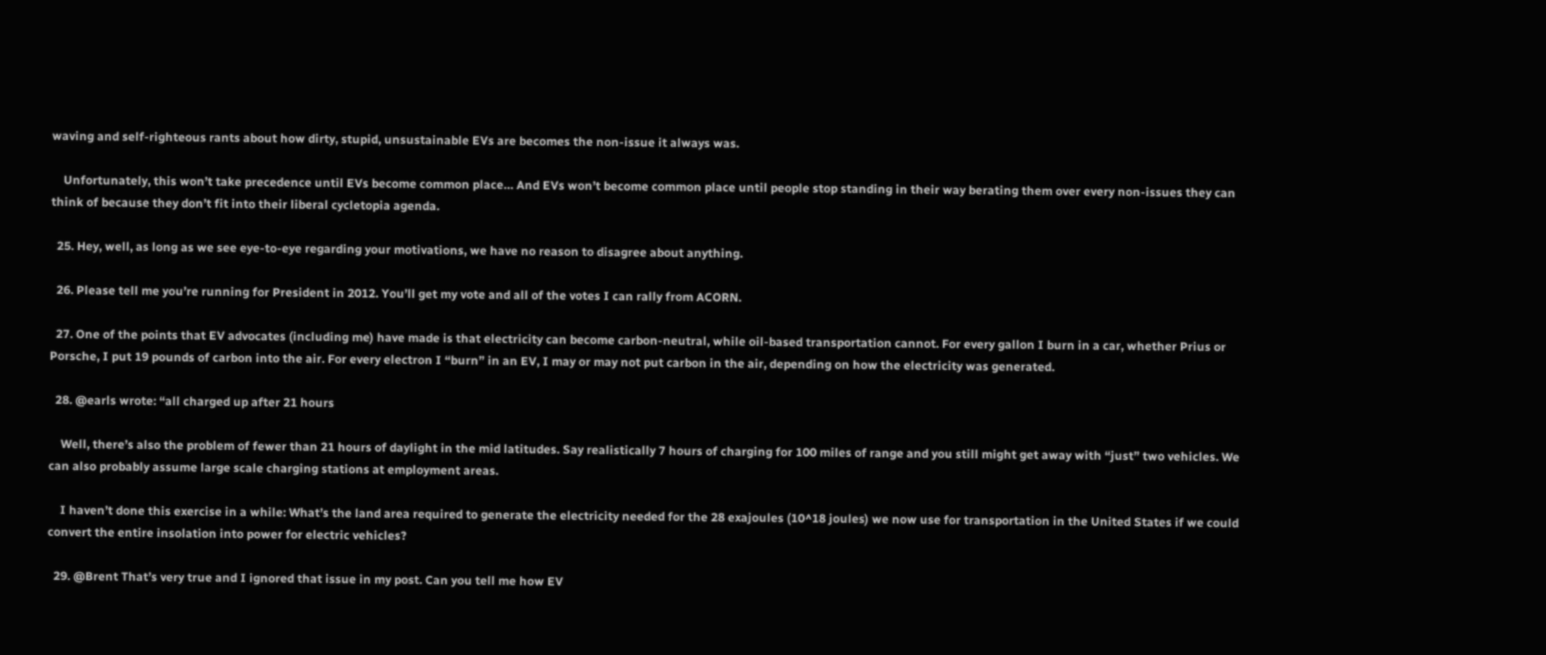waving and self-righteous rants about how dirty, stupid, unsustainable EVs are becomes the non-issue it always was.

    Unfortunately, this won’t take precedence until EVs become common place… And EVs won’t become common place until people stop standing in their way berating them over every non-issues they can think of because they don’t fit into their liberal cycletopia agenda.

  25. Hey, well, as long as we see eye-to-eye regarding your motivations, we have no reason to disagree about anything.

  26. Please tell me you’re running for President in 2012. You’ll get my vote and all of the votes I can rally from ACORN.

  27. One of the points that EV advocates (including me) have made is that electricity can become carbon-neutral, while oil-based transportation cannot. For every gallon I burn in a car, whether Prius or Porsche, I put 19 pounds of carbon into the air. For every electron I “burn” in an EV, I may or may not put carbon in the air, depending on how the electricity was generated.

  28. @earls wrote: “all charged up after 21 hours

    Well, there’s also the problem of fewer than 21 hours of daylight in the mid latitudes. Say realistically 7 hours of charging for 100 miles of range and you still might get away with “just” two vehicles. We can also probably assume large scale charging stations at employment areas.

    I haven’t done this exercise in a while: What’s the land area required to generate the electricity needed for the 28 exajoules (10^18 joules) we now use for transportation in the United States if we could convert the entire insolation into power for electric vehicles?

  29. @Brent That’s very true and I ignored that issue in my post. Can you tell me how EV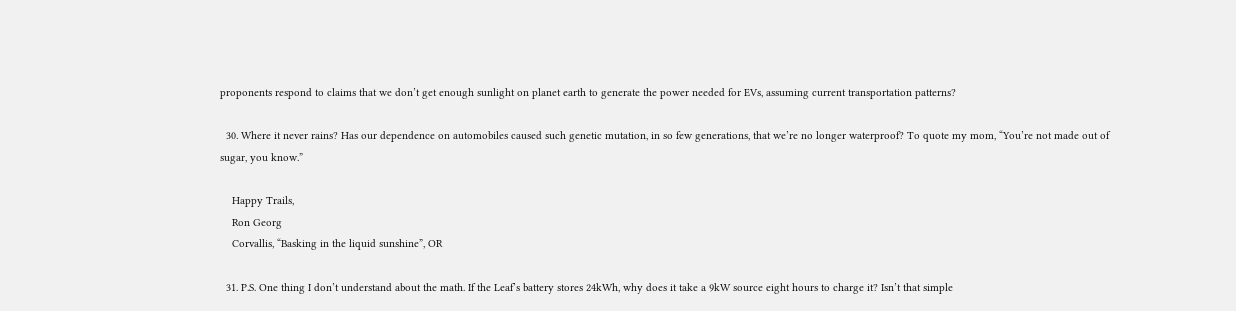proponents respond to claims that we don’t get enough sunlight on planet earth to generate the power needed for EVs, assuming current transportation patterns?

  30. Where it never rains? Has our dependence on automobiles caused such genetic mutation, in so few generations, that we’re no longer waterproof? To quote my mom, “You’re not made out of sugar, you know.”

    Happy Trails,
    Ron Georg
    Corvallis, “Basking in the liquid sunshine”, OR

  31. P.S. One thing I don’t understand about the math. If the Leaf’s battery stores 24kWh, why does it take a 9kW source eight hours to charge it? Isn’t that simple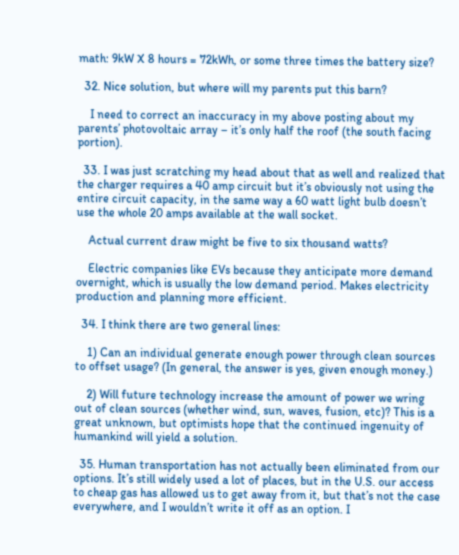math: 9kW X 8 hours = 72kWh, or some three times the battery size?

  32. Nice solution, but where will my parents put this barn?

    I need to correct an inaccuracy in my above posting about my parents’ photovoltaic array – it’s only half the roof (the south facing portion).

  33. I was just scratching my head about that as well and realized that the charger requires a 40 amp circuit but it’s obviously not using the entire circuit capacity, in the same way a 60 watt light bulb doesn’t use the whole 20 amps available at the wall socket.

    Actual current draw might be five to six thousand watts?

    Electric companies like EVs because they anticipate more demand overnight, which is usually the low demand period. Makes electricity production and planning more efficient.

  34. I think there are two general lines:

    1) Can an individual generate enough power through clean sources to offset usage? (In general, the answer is yes, given enough money.)

    2) Will future technology increase the amount of power we wring out of clean sources (whether wind, sun, waves, fusion, etc)? This is a great unknown, but optimists hope that the continued ingenuity of humankind will yield a solution.

  35. Human transportation has not actually been eliminated from our options. It’s still widely used a lot of places, but in the U.S. our access to cheap gas has allowed us to get away from it, but that’s not the case everywhere, and I wouldn’t write it off as an option. I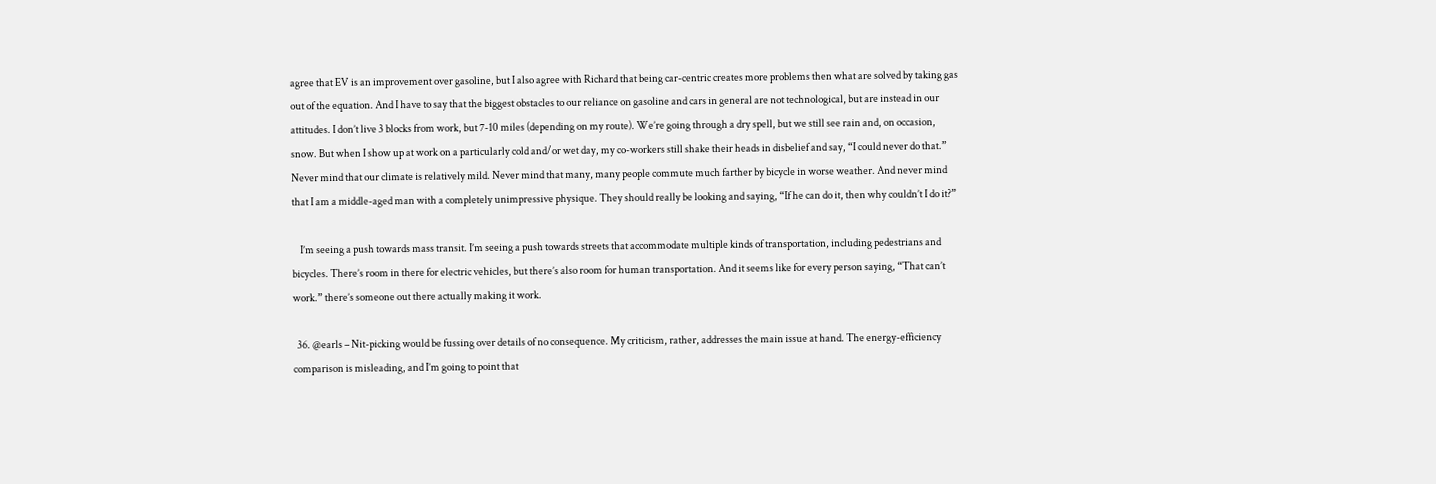agree that EV is an improvement over gasoline, but I also agree with Richard that being car-centric creates more problems then what are solved by taking gas out of the equation. And I have to say that the biggest obstacles to our reliance on gasoline and cars in general are not technological, but are instead in our attitudes. I don’t live 3 blocks from work, but 7-10 miles (depending on my route). We’re going through a dry spell, but we still see rain and, on occasion, snow. But when I show up at work on a particularly cold and/or wet day, my co-workers still shake their heads in disbelief and say, “I could never do that.” Never mind that our climate is relatively mild. Never mind that many, many people commute much farther by bicycle in worse weather. And never mind that I am a middle-aged man with a completely unimpressive physique. They should really be looking and saying, “If he can do it, then why couldn’t I do it?”

    I’m seeing a push towards mass transit. I’m seeing a push towards streets that accommodate multiple kinds of transportation, including pedestrians and bicycles. There’s room in there for electric vehicles, but there’s also room for human transportation. And it seems like for every person saying, “That can’t work.” there’s someone out there actually making it work.

  36. @earls – Nit-picking would be fussing over details of no consequence. My criticism, rather, addresses the main issue at hand. The energy-efficiency comparison is misleading, and I’m going to point that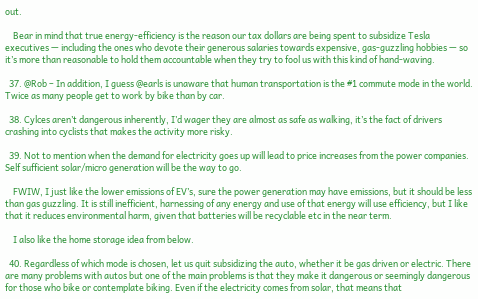out.

    Bear in mind that true energy-efficiency is the reason our tax dollars are being spent to subsidize Tesla executives — including the ones who devote their generous salaries towards expensive, gas-guzzling hobbies — so it’s more than reasonable to hold them accountable when they try to fool us with this kind of hand-waving.

  37. @Rob – In addition, I guess @earls is unaware that human transportation is the #1 commute mode in the world. Twice as many people get to work by bike than by car.

  38. Cylces aren’t dangerous inherently, I’d wager they are almost as safe as walking, it’s the fact of drivers crashing into cyclists that makes the activity more risky.

  39. Not to mention when the demand for electricity goes up will lead to price increases from the power companies. Self sufficient solar/micro generation will be the way to go.

    FWIW, I just like the lower emissions of EV’s, sure the power generation may have emissions, but it should be less than gas guzzling. It is still inefficient, harnessing of any energy and use of that energy will use efficiency, but I like that it reduces environmental harm, given that batteries will be recyclable etc in the near term.

    I also like the home storage idea from below.

  40. Regardless of which mode is chosen, let us quit subsidizing the auto, whether it be gas driven or electric. There are many problems with autos but one of the main problems is that they make it dangerous or seemingly dangerous for those who bike or contemplate biking. Even if the electricity comes from solar, that means that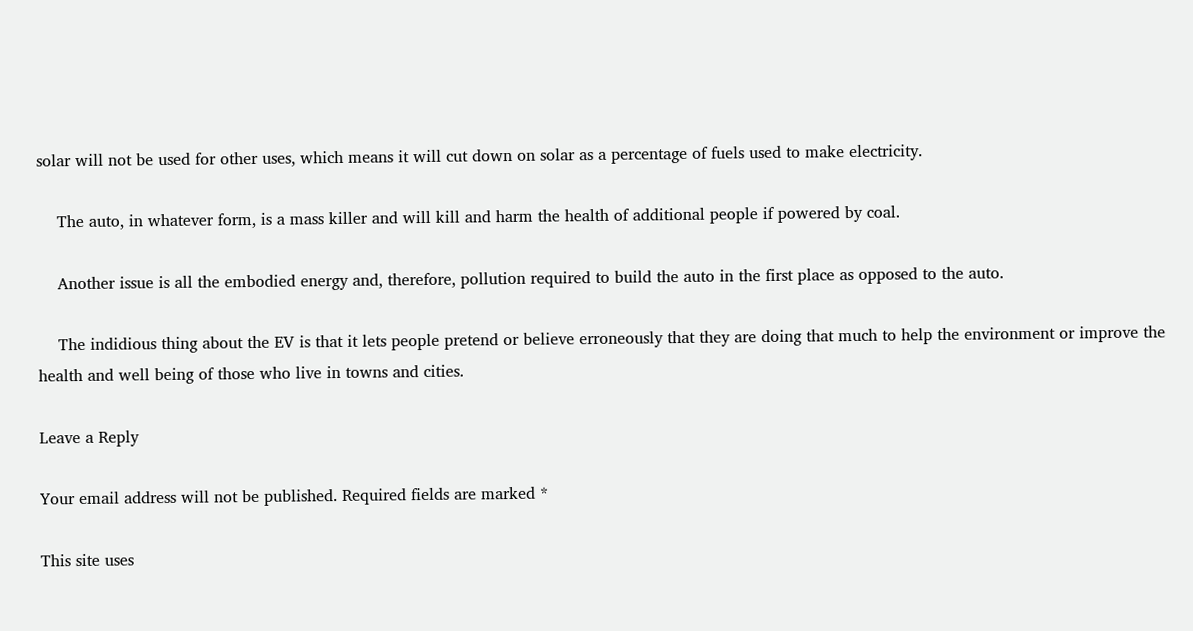solar will not be used for other uses, which means it will cut down on solar as a percentage of fuels used to make electricity.

    The auto, in whatever form, is a mass killer and will kill and harm the health of additional people if powered by coal.

    Another issue is all the embodied energy and, therefore, pollution required to build the auto in the first place as opposed to the auto.

    The indidious thing about the EV is that it lets people pretend or believe erroneously that they are doing that much to help the environment or improve the health and well being of those who live in towns and cities.

Leave a Reply

Your email address will not be published. Required fields are marked *

This site uses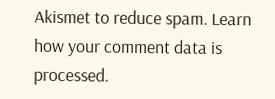Akismet to reduce spam. Learn how your comment data is processed.